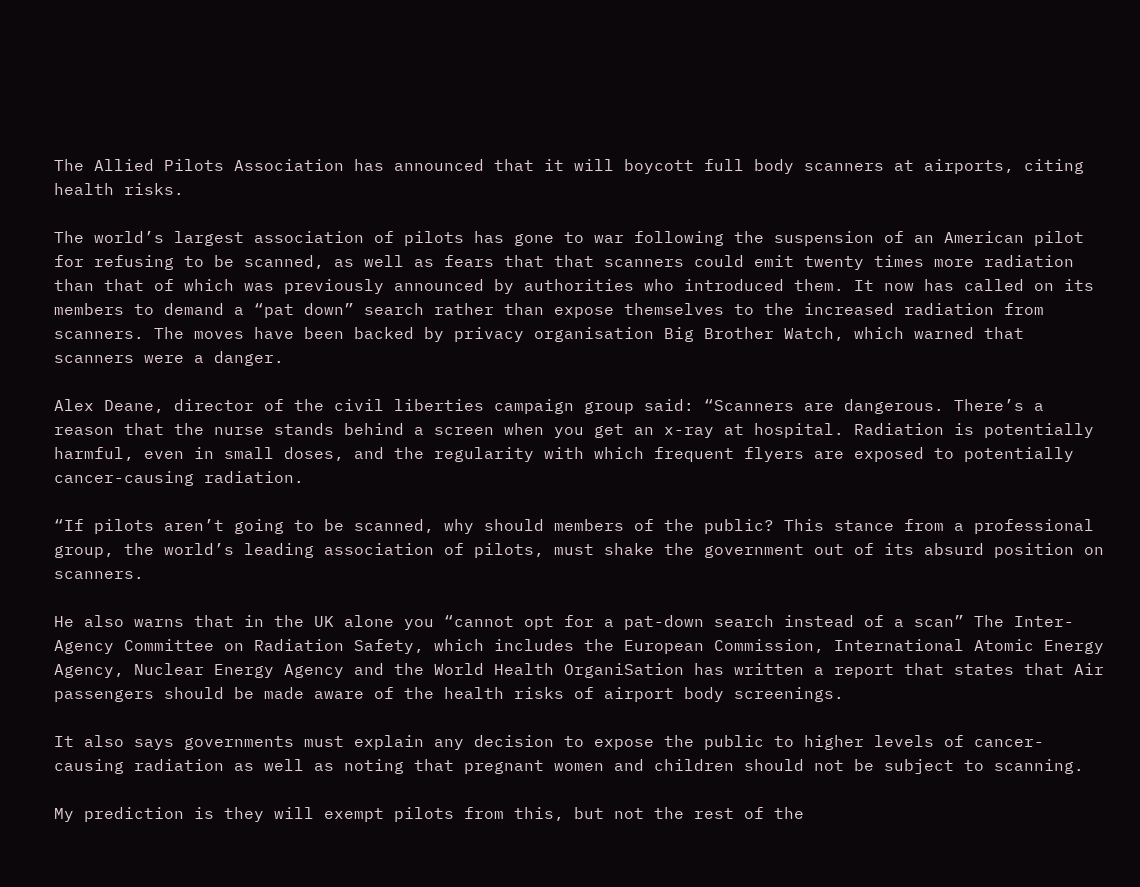The Allied Pilots Association has announced that it will boycott full body scanners at airports, citing health risks.

The world’s largest association of pilots has gone to war following the suspension of an American pilot for refusing to be scanned, as well as fears that that scanners could emit twenty times more radiation than that of which was previously announced by authorities who introduced them. It now has called on its members to demand a “pat down” search rather than expose themselves to the increased radiation from scanners. The moves have been backed by privacy organisation Big Brother Watch, which warned that scanners were a danger.

Alex Deane, director of the civil liberties campaign group said: “Scanners are dangerous. There’s a reason that the nurse stands behind a screen when you get an x-ray at hospital. Radiation is potentially harmful, even in small doses, and the regularity with which frequent flyers are exposed to potentially cancer-causing radiation.

“If pilots aren’t going to be scanned, why should members of the public? This stance from a professional group, the world’s leading association of pilots, must shake the government out of its absurd position on scanners.

He also warns that in the UK alone you “cannot opt for a pat-down search instead of a scan” The Inter-Agency Committee on Radiation Safety, which includes the European Commission, International Atomic Energy Agency, Nuclear Energy Agency and the World Health OrganiSation has written a report that states that Air passengers should be made aware of the health risks of airport body screenings.

It also says governments must explain any decision to expose the public to higher levels of cancer-causing radiation as well as noting that pregnant women and children should not be subject to scanning.

My prediction is they will exempt pilots from this, but not the rest of the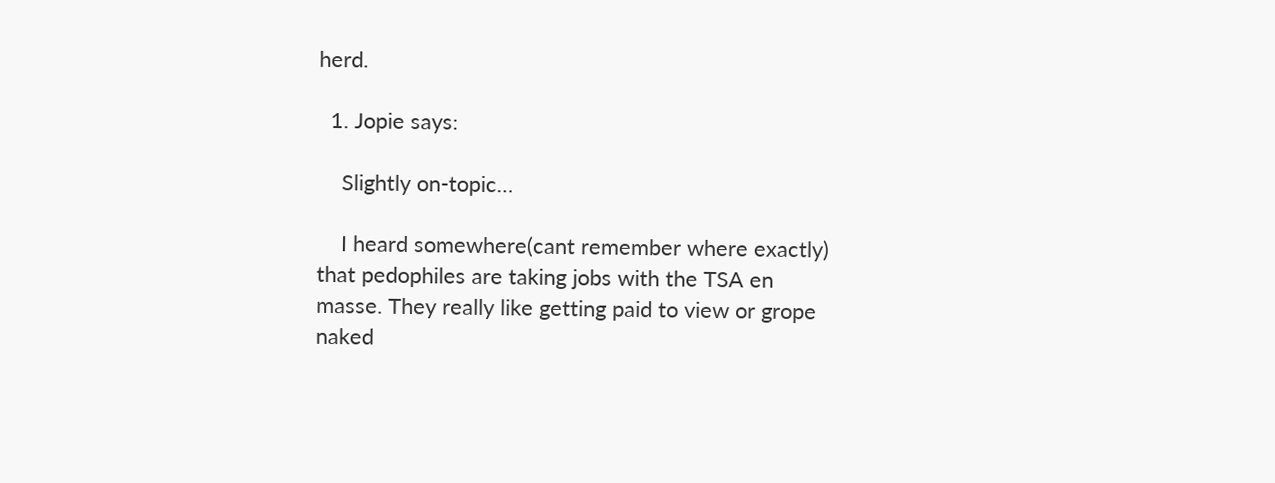herd.

  1. Jopie says:

    Slightly on-topic…

    I heard somewhere(cant remember where exactly) that pedophiles are taking jobs with the TSA en masse. They really like getting paid to view or grope naked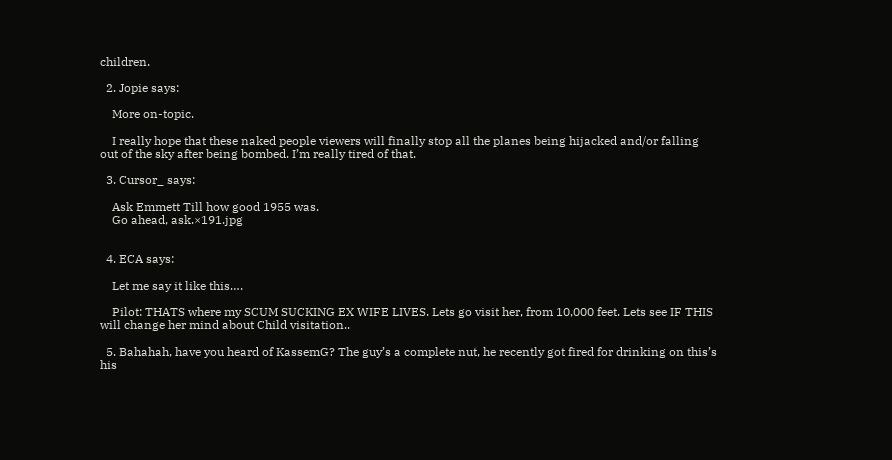children.

  2. Jopie says:

    More on-topic.

    I really hope that these naked people viewers will finally stop all the planes being hijacked and/or falling out of the sky after being bombed. I’m really tired of that.

  3. Cursor_ says:

    Ask Emmett Till how good 1955 was.
    Go ahead, ask.×191.jpg


  4. ECA says:

    Let me say it like this….

    Pilot: THATS where my SCUM SUCKING EX WIFE LIVES. Lets go visit her, from 10,000 feet. Lets see IF THIS will change her mind about Child visitation..

  5. Bahahah, have you heard of KassemG? The guy’s a complete nut, he recently got fired for drinking on this’s his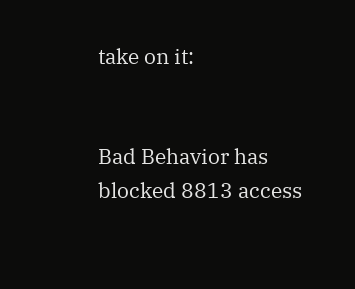take on it:


Bad Behavior has blocked 8813 access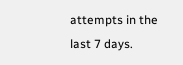attempts in the last 7 days.